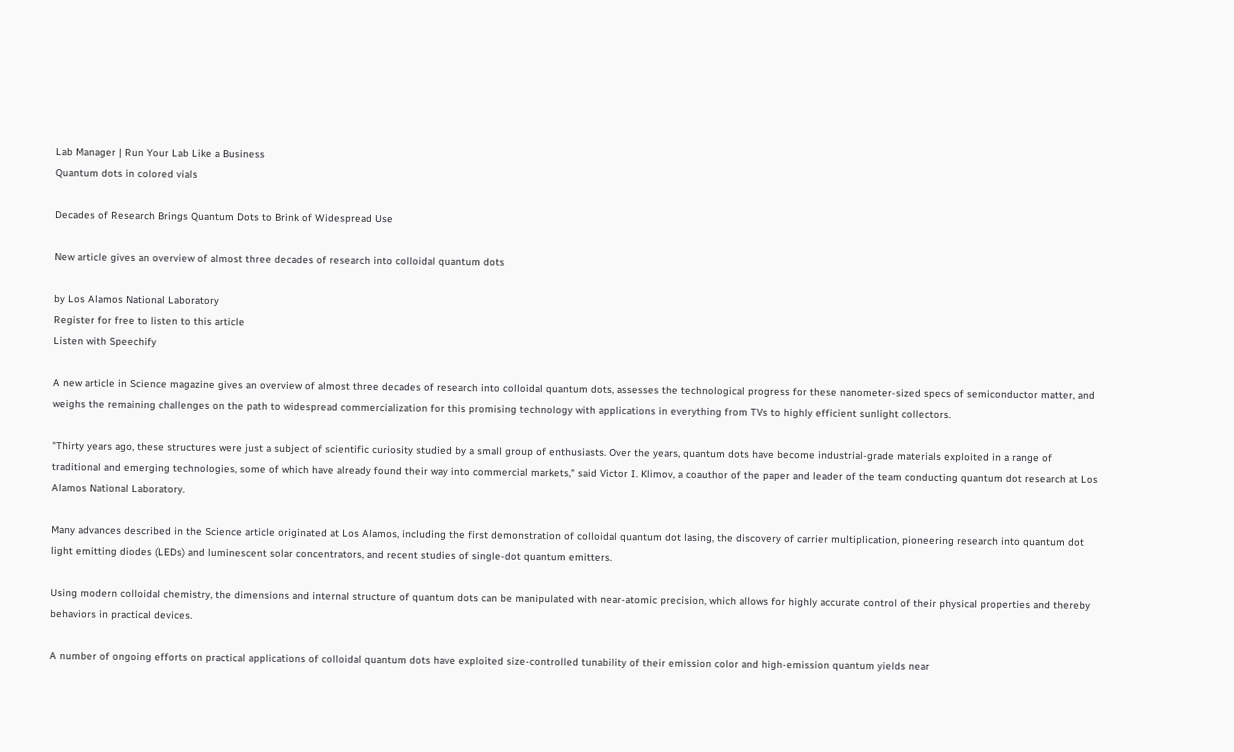Lab Manager | Run Your Lab Like a Business
Quantum dots in colored vials

Decades of Research Brings Quantum Dots to Brink of Widespread Use

New article gives an overview of almost three decades of research into colloidal quantum dots

by Los Alamos National Laboratory
Register for free to listen to this article
Listen with Speechify

A new article in Science magazine gives an overview of almost three decades of research into colloidal quantum dots, assesses the technological progress for these nanometer-sized specs of semiconductor matter, and weighs the remaining challenges on the path to widespread commercialization for this promising technology with applications in everything from TVs to highly efficient sunlight collectors.

"Thirty years ago, these structures were just a subject of scientific curiosity studied by a small group of enthusiasts. Over the years, quantum dots have become industrial-grade materials exploited in a range of traditional and emerging technologies, some of which have already found their way into commercial markets," said Victor I. Klimov, a coauthor of the paper and leader of the team conducting quantum dot research at Los Alamos National Laboratory.

Many advances described in the Science article originated at Los Alamos, including the first demonstration of colloidal quantum dot lasing, the discovery of carrier multiplication, pioneering research into quantum dot light emitting diodes (LEDs) and luminescent solar concentrators, and recent studies of single-dot quantum emitters.

Using modern colloidal chemistry, the dimensions and internal structure of quantum dots can be manipulated with near-atomic precision, which allows for highly accurate control of their physical properties and thereby behaviors in practical devices.

A number of ongoing efforts on practical applications of colloidal quantum dots have exploited size-controlled tunability of their emission color and high-emission quantum yields near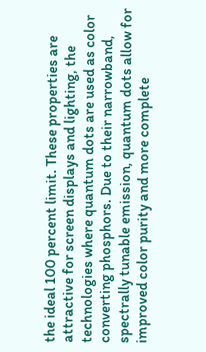the ideal 100 percent limit. These properties are attractive for screen displays and lighting, the technologies where quantum dots are used as color converting phosphors. Due to their narrowband, spectrally tunable emission, quantum dots allow for improved color purity and more complete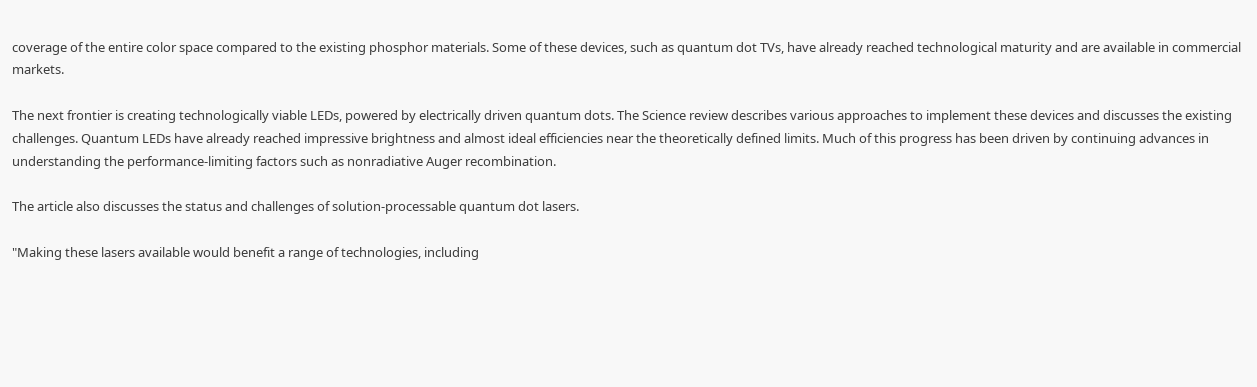coverage of the entire color space compared to the existing phosphor materials. Some of these devices, such as quantum dot TVs, have already reached technological maturity and are available in commercial markets.

The next frontier is creating technologically viable LEDs, powered by electrically driven quantum dots. The Science review describes various approaches to implement these devices and discusses the existing challenges. Quantum LEDs have already reached impressive brightness and almost ideal efficiencies near the theoretically defined limits. Much of this progress has been driven by continuing advances in understanding the performance-limiting factors such as nonradiative Auger recombination.

The article also discusses the status and challenges of solution-processable quantum dot lasers.

"Making these lasers available would benefit a range of technologies, including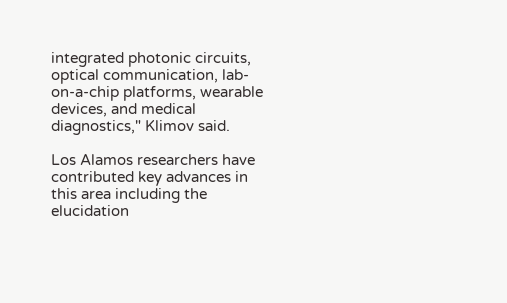integrated photonic circuits, optical communication, lab-on-a-chip platforms, wearable devices, and medical diagnostics," Klimov said.

Los Alamos researchers have contributed key advances in this area including the elucidation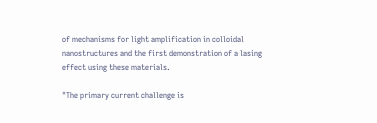of mechanisms for light amplification in colloidal nanostructures and the first demonstration of a lasing effect using these materials.

"The primary current challenge is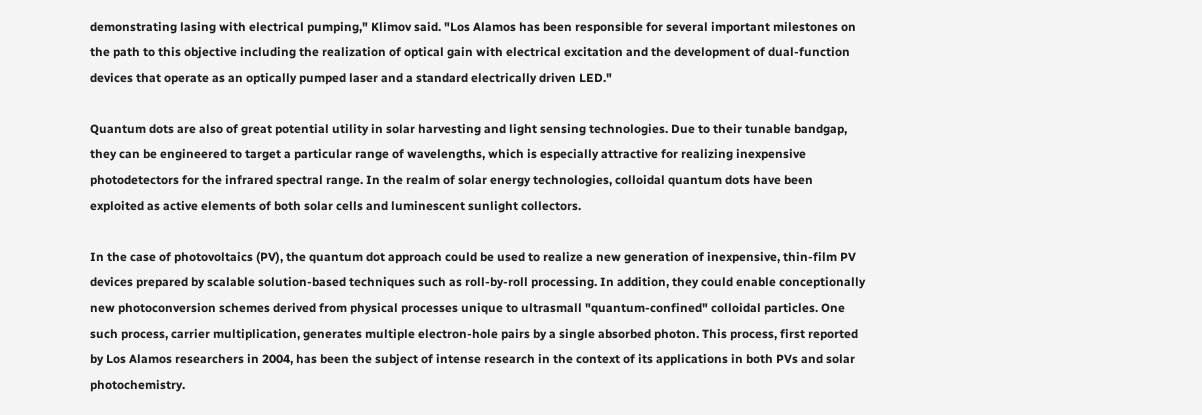demonstrating lasing with electrical pumping," Klimov said. "Los Alamos has been responsible for several important milestones on the path to this objective including the realization of optical gain with electrical excitation and the development of dual-function devices that operate as an optically pumped laser and a standard electrically driven LED."

Quantum dots are also of great potential utility in solar harvesting and light sensing technologies. Due to their tunable bandgap, they can be engineered to target a particular range of wavelengths, which is especially attractive for realizing inexpensive photodetectors for the infrared spectral range. In the realm of solar energy technologies, colloidal quantum dots have been exploited as active elements of both solar cells and luminescent sunlight collectors.

In the case of photovoltaics (PV), the quantum dot approach could be used to realize a new generation of inexpensive, thin-film PV devices prepared by scalable solution-based techniques such as roll-by-roll processing. In addition, they could enable conceptionally new photoconversion schemes derived from physical processes unique to ultrasmall "quantum-confined" colloidal particles. One such process, carrier multiplication, generates multiple electron-hole pairs by a single absorbed photon. This process, first reported by Los Alamos researchers in 2004, has been the subject of intense research in the context of its applications in both PVs and solar photochemistry.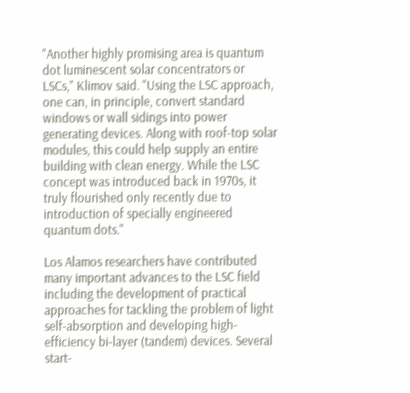"Another highly promising area is quantum dot luminescent solar concentrators or LSCs," Klimov said. "Using the LSC approach, one can, in principle, convert standard windows or wall sidings into power generating devices. Along with roof-top solar modules, this could help supply an entire building with clean energy. While the LSC concept was introduced back in 1970s, it truly flourished only recently due to introduction of specially engineered quantum dots."

Los Alamos researchers have contributed many important advances to the LSC field including the development of practical approaches for tackling the problem of light self-absorption and developing high-efficiency bi-layer (tandem) devices. Several start-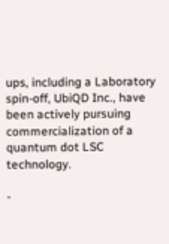ups, including a Laboratory spin-off, UbiQD Inc., have been actively pursuing commercialization of a quantum dot LSC technology.

-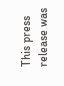This press release was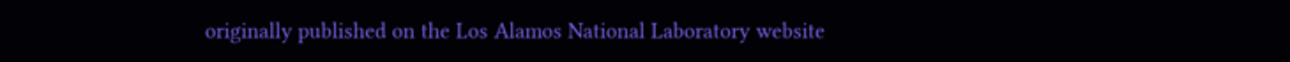originally published on the Los Alamos National Laboratory website